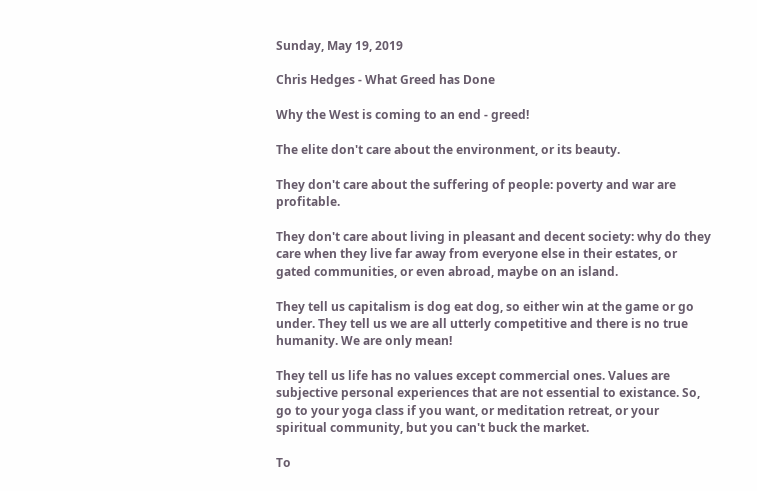Sunday, May 19, 2019

Chris Hedges - What Greed has Done

Why the West is coming to an end - greed!

The elite don't care about the environment, or its beauty.

They don't care about the suffering of people: poverty and war are profitable.

They don't care about living in pleasant and decent society: why do they care when they live far away from everyone else in their estates, or gated communities, or even abroad, maybe on an island.

They tell us capitalism is dog eat dog, so either win at the game or go under. They tell us we are all utterly competitive and there is no true humanity. We are only mean!

They tell us life has no values except commercial ones. Values are subjective personal experiences that are not essential to existance. So, go to your yoga class if you want, or meditation retreat, or your spiritual community, but you can't buck the market.

To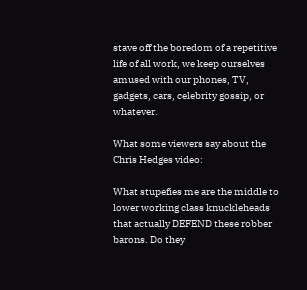stave off the boredom of a repetitive life of all work, we keep ourselves amused with our phones, TV, gadgets, cars, celebrity gossip, or whatever.

What some viewers say about the Chris Hedges video:

What stupefies me are the middle to lower working class knuckleheads that actually DEFEND these robber barons. Do they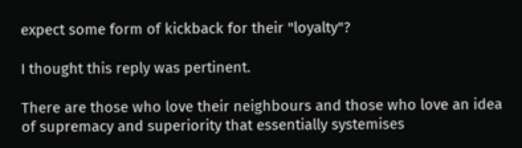expect some form of kickback for their "loyalty"?

I thought this reply was pertinent.

There are those who love their neighbours and those who love an idea of supremacy and superiority that essentially systemises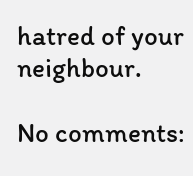hatred of your neighbour.

No comments: